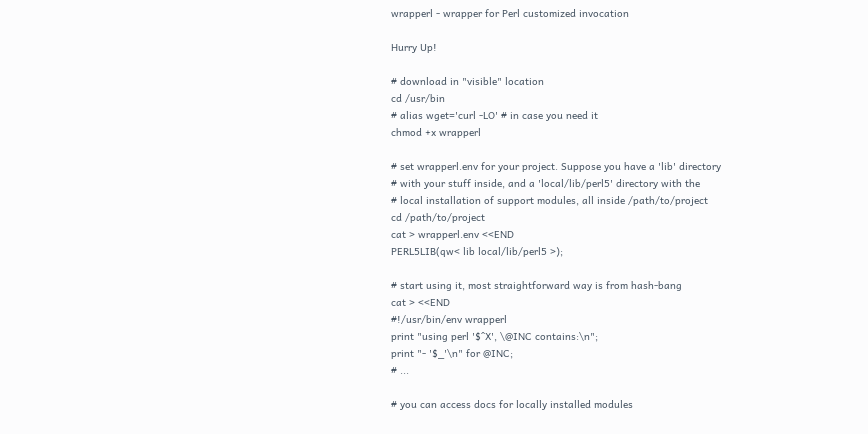wrapperl - wrapper for Perl customized invocation

Hurry Up!

# download in "visible" location
cd /usr/bin
# alias wget='curl -LO' # in case you need it
chmod +x wrapperl

# set wrapperl.env for your project. Suppose you have a 'lib' directory
# with your stuff inside, and a 'local/lib/perl5' directory with the
# local installation of support modules, all inside /path/to/project
cd /path/to/project
cat > wrapperl.env <<END
PERL5LIB(qw< lib local/lib/perl5 >);

# start using it, most straightforward way is from hash-bang
cat > <<END
#!/usr/bin/env wrapperl
print "using perl '$^X', \@INC contains:\n";
print "- '$_'\n" for @INC;
# ...

# you can access docs for locally installed modules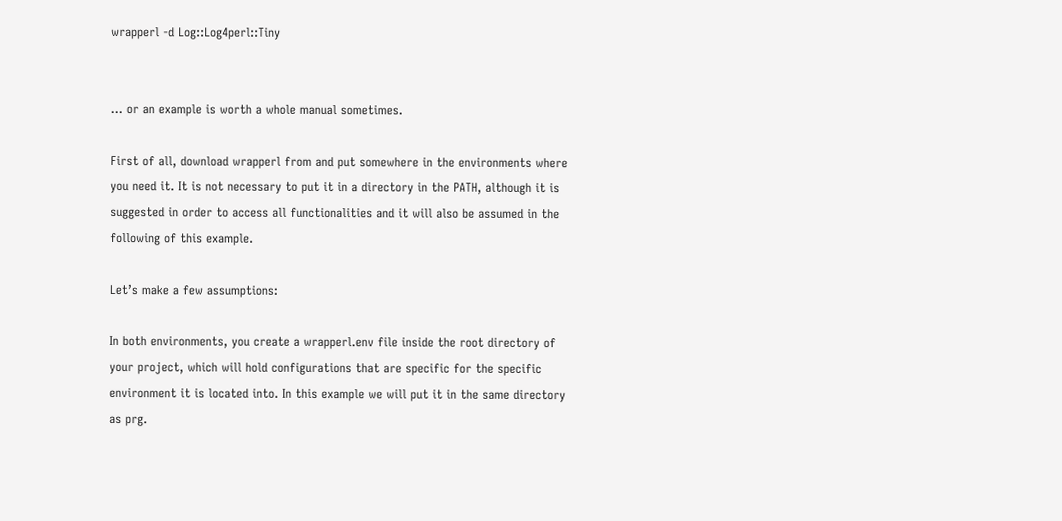wrapperl -d Log::Log4perl::Tiny


… or an example is worth a whole manual sometimes.

First of all, download wrapperl from and put somewhere in the environments where you need it. It is not necessary to put it in a directory in the PATH, although it is suggested in order to access all functionalities and it will also be assumed in the following of this example.

Let’s make a few assumptions:

In both environments, you create a wrapperl.env file inside the root directory of your project, which will hold configurations that are specific for the specific environment it is located into. In this example we will put it in the same directory as prg.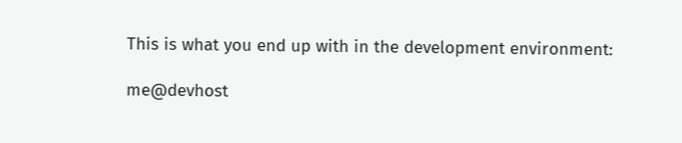This is what you end up with in the development environment:

me@devhost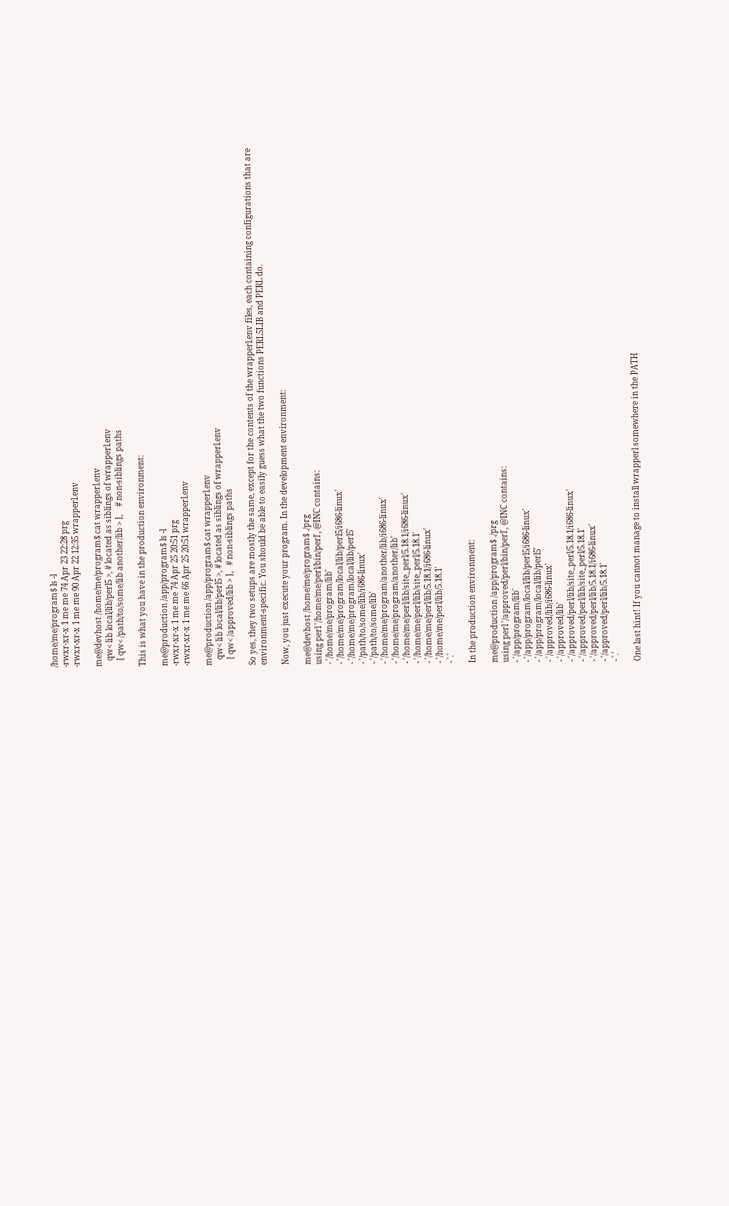/home/me/program$ ls -l
-rwxr-xr-x 1 me me 74 Apr 23 22:28 prg
-rwxr-xr-x 1 me me 90 Apr 22 12:35 wrapperl.env

me@devhost /home/me/program$ cat wrapperl.env
   qw< lib local/lib/perl5 >, # located as siblings of wrapperl.env
   [ qw< /path/to/some/lib another/lib > ],    # non-siblings paths

This is what you have in the production environment:

me@production /app/program$ ls -l
-rwxr-xr-x 1 me me 74 Apr 25 20:51 prg
-rwxr-xr-x 1 me me 66 Apr 25 20:51 wrapperl.env

me@production /app/program$ cat wrapperl.env
   qw< lib local/lib/perl5 >, # located as siblings of wrapperl.env
   [ qw< /approved/lib > ],   # non-siblings paths

So yes, they two setups are mostly the same, except for the contents of the wrapperl.env files, each containing configurations that are environment-specific. You should be able to easily guess what the two functions PERL5LIB and PERL do.

Now, you just execute your program. In the development environment:

me@devhost /home/me/program$ ./prg
using perl '/home/me/perl/bin/perl', @INC contains:
- '/home/me/program/lib'
- '/home/me/program/local/lib/perl5/i686-linux'
- '/home/me/program/local/lib/perl5'
- '/path/to/some/lib/i686-linux'
- '/path/to/some/lib'
- '/home/me/program/another/lib/i686-linux'
- '/home/me/program/another/lib'
- '/home/me/perl/lib/site_perl/5.18.1/i686-linux'
- '/home/me/perl/lib/site_perl/5.18.1'
- '/home/me/perl/lib/5.18.1/i686-linux'
- '/home/me/perl/lib/5.18.1'
- '.'

In the production environment:

me@production /app/program$ ./prg
using perl '/approved/perl/bin/perl', @INC contains:
- '/app/program/lib'
- '/app/program/local/lib/perl5/i686-linux'
- '/app/program/local/lib/perl5'
- '/approved/lib/i686-linux'
- '/approved/lib'
- '/approved/perl/lib/site_perl/5.18.1/i686-linux'
- '/approved/perl/lib/site_perl/5.18.1'
- '/approved/perl/lib/5.18.1/i686-linux'
- '/approved/perl/lib/5.18.1'
- '.'

One last hint! If you cannot manage to install wrapperl somewhere in the PATH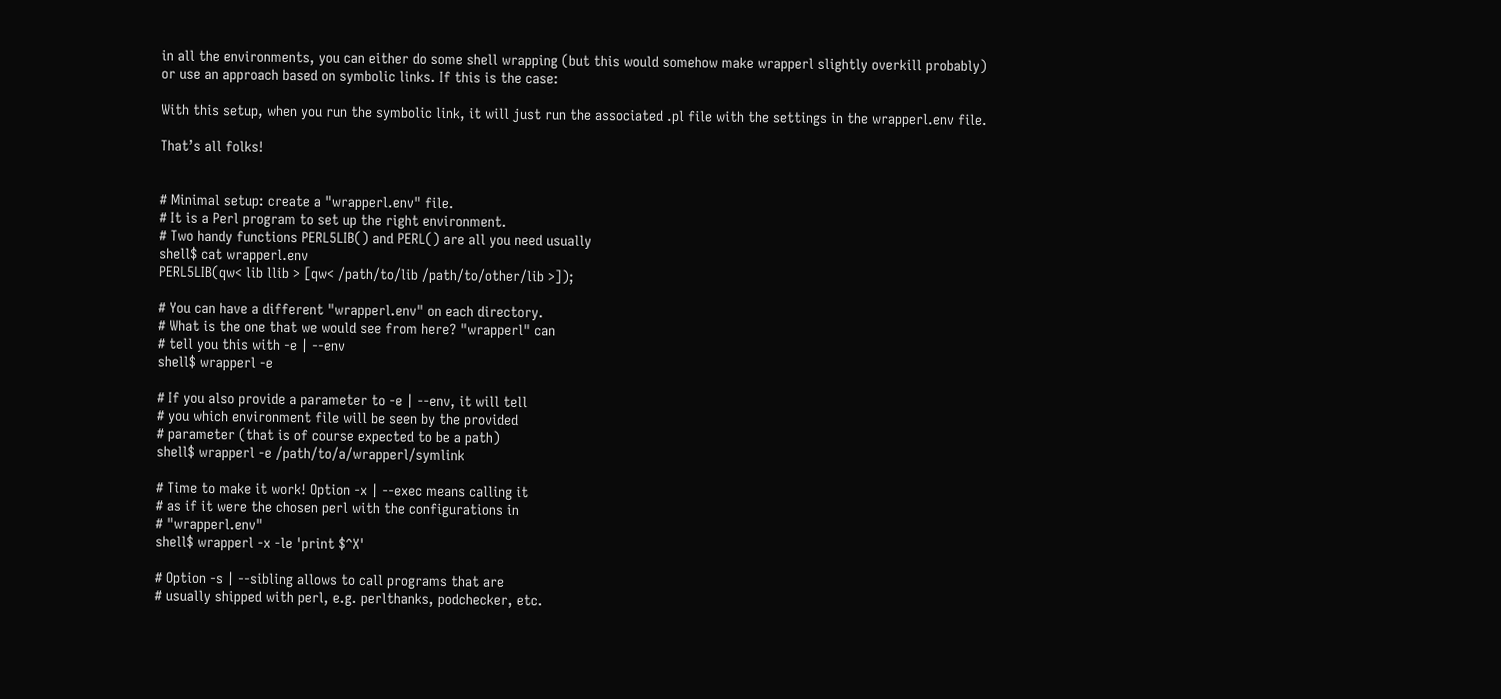in all the environments, you can either do some shell wrapping (but this would somehow make wrapperl slightly overkill probably) or use an approach based on symbolic links. If this is the case:

With this setup, when you run the symbolic link, it will just run the associated .pl file with the settings in the wrapperl.env file.

That’s all folks!


# Minimal setup: create a "wrapperl.env" file.
# It is a Perl program to set up the right environment.
# Two handy functions PERL5LIB() and PERL() are all you need usually
shell$ cat wrapperl.env
PERL5LIB(qw< lib llib > [qw< /path/to/lib /path/to/other/lib >]);

# You can have a different "wrapperl.env" on each directory.
# What is the one that we would see from here? "wrapperl" can
# tell you this with -e | --env
shell$ wrapperl -e

# If you also provide a parameter to -e | --env, it will tell
# you which environment file will be seen by the provided
# parameter (that is of course expected to be a path)
shell$ wrapperl -e /path/to/a/wrapperl/symlink

# Time to make it work! Option -x | --exec means calling it
# as if it were the chosen perl with the configurations in
# "wrapperl.env"
shell$ wrapperl -x -le 'print $^X'

# Option -s | --sibling allows to call programs that are
# usually shipped with perl, e.g. perlthanks, podchecker, etc.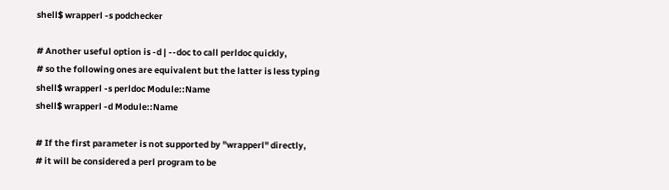shell$ wrapperl -s podchecker

# Another useful option is -d | --doc to call perldoc quickly,
# so the following ones are equivalent but the latter is less typing
shell$ wrapperl -s perldoc Module::Name
shell$ wrapperl -d Module::Name

# If the first parameter is not supported by "wrapperl" directly,
# it will be considered a perl program to be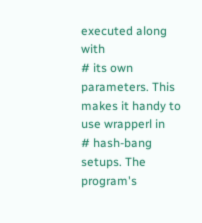executed along with
# its own parameters. This makes it handy to use wrapperl in
# hash-bang setups. The program's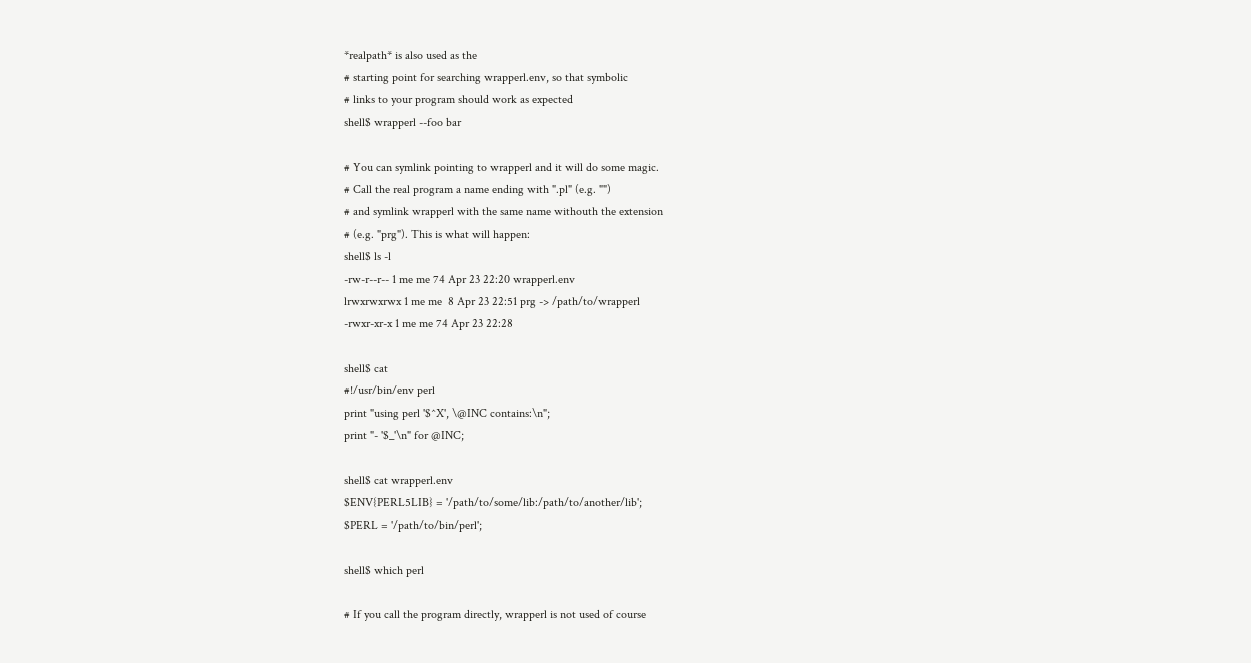*realpath* is also used as the
# starting point for searching wrapperl.env, so that symbolic
# links to your program should work as expected
shell$ wrapperl --foo bar

# You can symlink pointing to wrapperl and it will do some magic.
# Call the real program a name ending with ".pl" (e.g. "")
# and symlink wrapperl with the same name withouth the extension
# (e.g. "prg"). This is what will happen:
shell$ ls -l
-rw-r--r-- 1 me me 74 Apr 23 22:20 wrapperl.env
lrwxrwxrwx 1 me me  8 Apr 23 22:51 prg -> /path/to/wrapperl
-rwxr-xr-x 1 me me 74 Apr 23 22:28

shell$ cat
#!/usr/bin/env perl
print "using perl '$^X', \@INC contains:\n";
print "- '$_'\n" for @INC;

shell$ cat wrapperl.env
$ENV{PERL5LIB} = '/path/to/some/lib:/path/to/another/lib';
$PERL = '/path/to/bin/perl';

shell$ which perl

# If you call the program directly, wrapperl is not used of course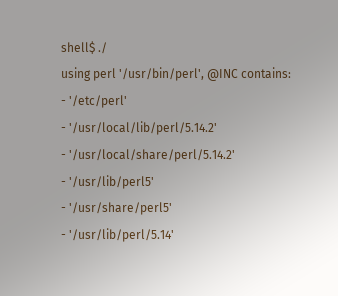shell$ ./
using perl '/usr/bin/perl', @INC contains:
- '/etc/perl'
- '/usr/local/lib/perl/5.14.2'
- '/usr/local/share/perl/5.14.2'
- '/usr/lib/perl5'
- '/usr/share/perl5'
- '/usr/lib/perl/5.14'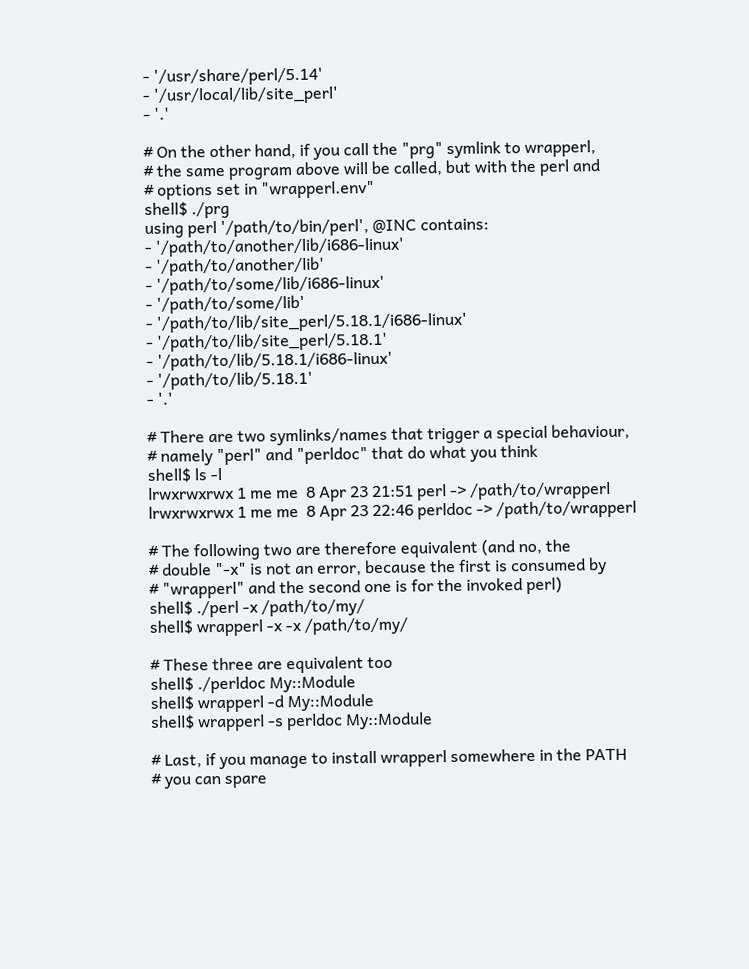- '/usr/share/perl/5.14'
- '/usr/local/lib/site_perl'
- '.'

# On the other hand, if you call the "prg" symlink to wrapperl,
# the same program above will be called, but with the perl and
# options set in "wrapperl.env"
shell$ ./prg
using perl '/path/to/bin/perl', @INC contains:
- '/path/to/another/lib/i686-linux'
- '/path/to/another/lib'
- '/path/to/some/lib/i686-linux'
- '/path/to/some/lib'
- '/path/to/lib/site_perl/5.18.1/i686-linux'
- '/path/to/lib/site_perl/5.18.1'
- '/path/to/lib/5.18.1/i686-linux'
- '/path/to/lib/5.18.1'
- '.'

# There are two symlinks/names that trigger a special behaviour,
# namely "perl" and "perldoc" that do what you think
shell$ ls -l
lrwxrwxrwx 1 me me  8 Apr 23 21:51 perl -> /path/to/wrapperl
lrwxrwxrwx 1 me me  8 Apr 23 22:46 perldoc -> /path/to/wrapperl

# The following two are therefore equivalent (and no, the
# double "-x" is not an error, because the first is consumed by
# "wrapperl" and the second one is for the invoked perl)
shell$ ./perl -x /path/to/my/
shell$ wrapperl -x -x /path/to/my/

# These three are equivalent too
shell$ ./perldoc My::Module
shell$ wrapperl -d My::Module
shell$ wrapperl -s perldoc My::Module

# Last, if you manage to install wrapperl somewhere in the PATH
# you can spare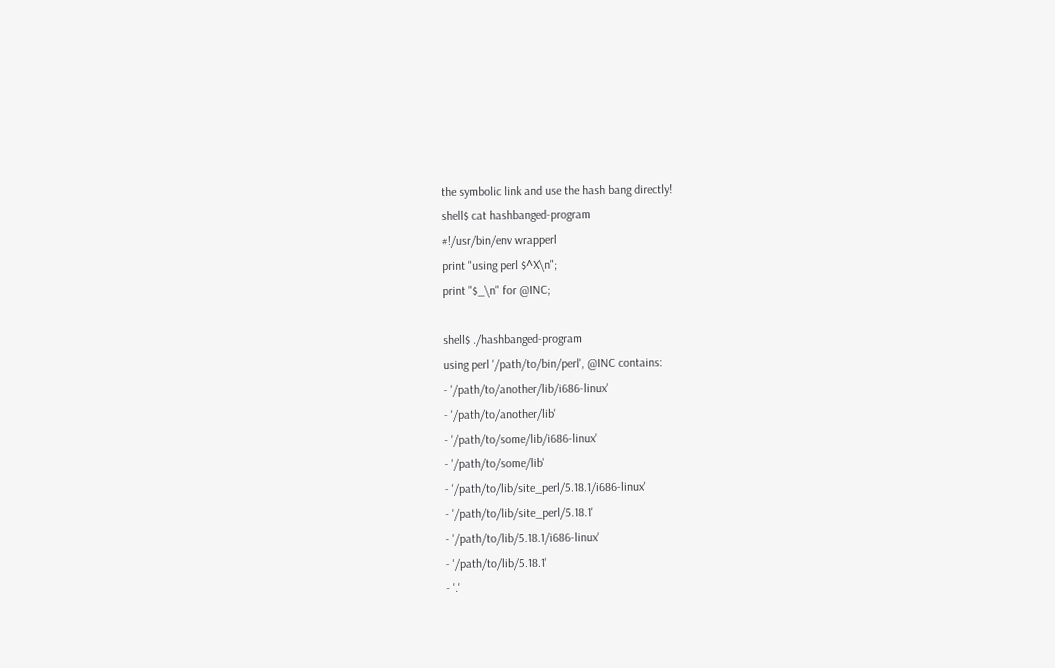the symbolic link and use the hash bang directly!
shell$ cat hashbanged-program
#!/usr/bin/env wrapperl
print "using perl $^X\n";
print "$_\n" for @INC;

shell$ ./hashbanged-program
using perl '/path/to/bin/perl', @INC contains:
- '/path/to/another/lib/i686-linux'
- '/path/to/another/lib'
- '/path/to/some/lib/i686-linux'
- '/path/to/some/lib'
- '/path/to/lib/site_perl/5.18.1/i686-linux'
- '/path/to/lib/site_perl/5.18.1'
- '/path/to/lib/5.18.1/i686-linux'
- '/path/to/lib/5.18.1'
- '.'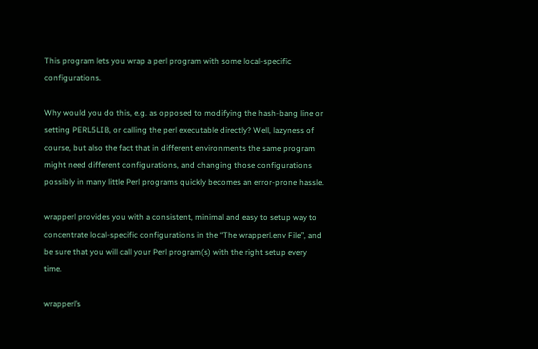This program lets you wrap a perl program with some local-specific configurations.

Why would you do this, e.g. as opposed to modifying the hash-bang line or setting PERL5LIB, or calling the perl executable directly? Well, lazyness of course, but also the fact that in different environments the same program might need different configurations, and changing those configurations possibly in many little Perl programs quickly becomes an error-prone hassle.

wrapperl provides you with a consistent, minimal and easy to setup way to concentrate local-specific configurations in the “The wrapperl.env File”, and be sure that you will call your Perl program(s) with the right setup every time.

wrapperl’s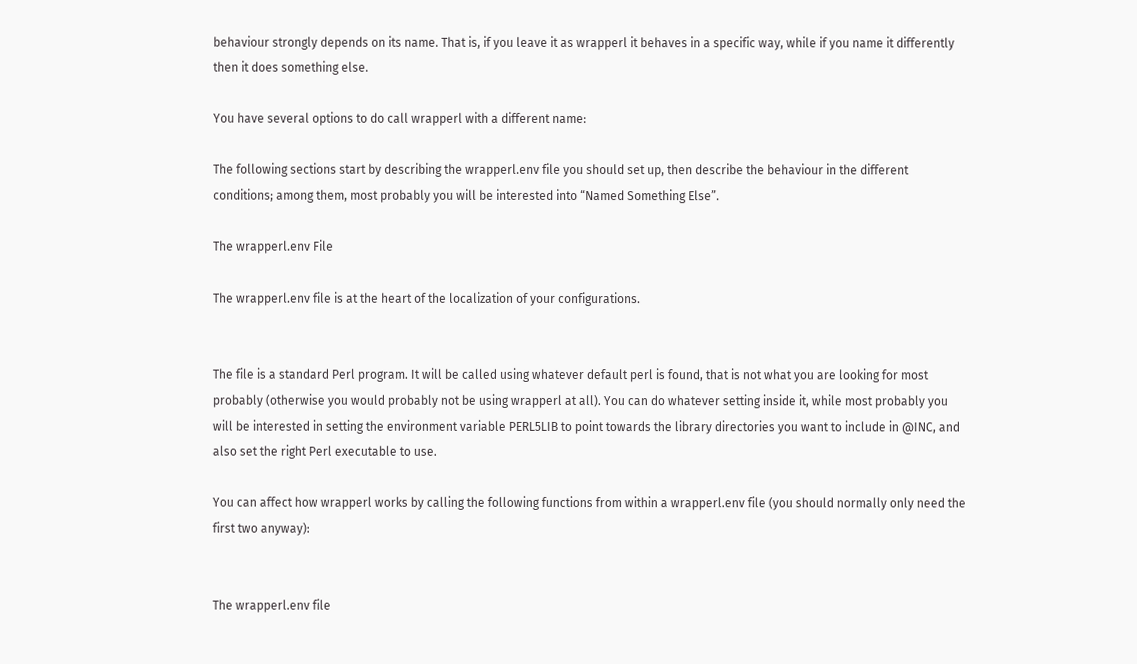behaviour strongly depends on its name. That is, if you leave it as wrapperl it behaves in a specific way, while if you name it differently then it does something else.

You have several options to do call wrapperl with a different name:

The following sections start by describing the wrapperl.env file you should set up, then describe the behaviour in the different conditions; among them, most probably you will be interested into “Named Something Else”.

The wrapperl.env File

The wrapperl.env file is at the heart of the localization of your configurations.


The file is a standard Perl program. It will be called using whatever default perl is found, that is not what you are looking for most probably (otherwise you would probably not be using wrapperl at all). You can do whatever setting inside it, while most probably you will be interested in setting the environment variable PERL5LIB to point towards the library directories you want to include in @INC, and also set the right Perl executable to use.

You can affect how wrapperl works by calling the following functions from within a wrapperl.env file (you should normally only need the first two anyway):


The wrapperl.env file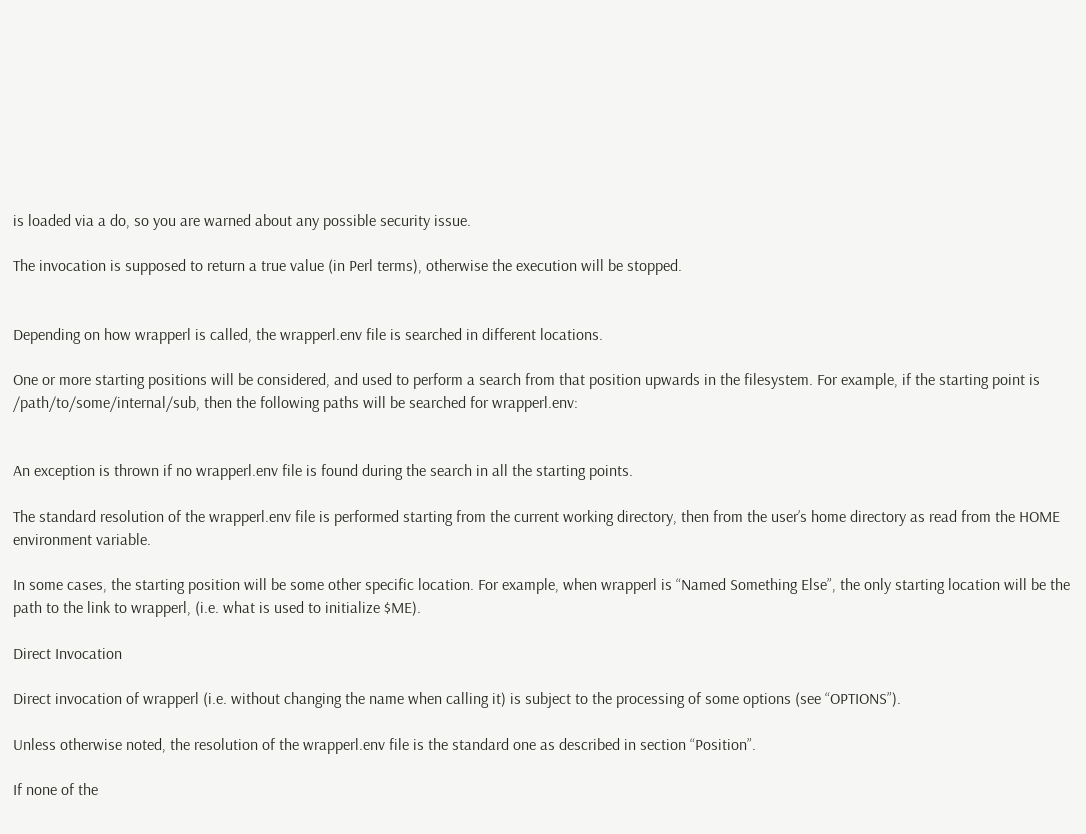is loaded via a do, so you are warned about any possible security issue.

The invocation is supposed to return a true value (in Perl terms), otherwise the execution will be stopped.


Depending on how wrapperl is called, the wrapperl.env file is searched in different locations.

One or more starting positions will be considered, and used to perform a search from that position upwards in the filesystem. For example, if the starting point is /path/to/some/internal/sub, then the following paths will be searched for wrapperl.env:


An exception is thrown if no wrapperl.env file is found during the search in all the starting points.

The standard resolution of the wrapperl.env file is performed starting from the current working directory, then from the user’s home directory as read from the HOME environment variable.

In some cases, the starting position will be some other specific location. For example, when wrapperl is “Named Something Else”, the only starting location will be the path to the link to wrapperl, (i.e. what is used to initialize $ME).

Direct Invocation

Direct invocation of wrapperl (i.e. without changing the name when calling it) is subject to the processing of some options (see “OPTIONS”).

Unless otherwise noted, the resolution of the wrapperl.env file is the standard one as described in section “Position”.

If none of the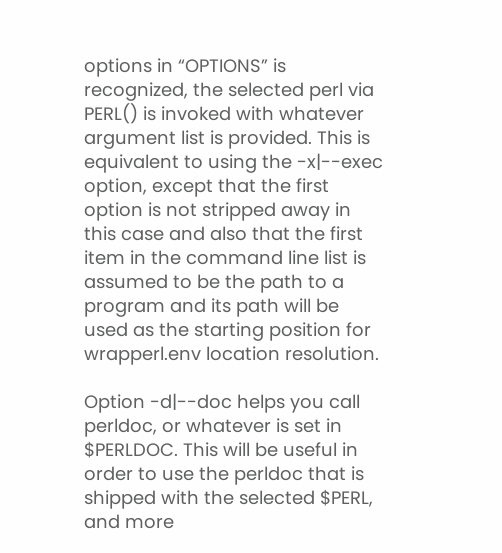options in “OPTIONS” is recognized, the selected perl via PERL() is invoked with whatever argument list is provided. This is equivalent to using the -x|--exec option, except that the first option is not stripped away in this case and also that the first item in the command line list is assumed to be the path to a program and its path will be used as the starting position for wrapperl.env location resolution.

Option -d|--doc helps you call perldoc, or whatever is set in $PERLDOC. This will be useful in order to use the perldoc that is shipped with the selected $PERL, and more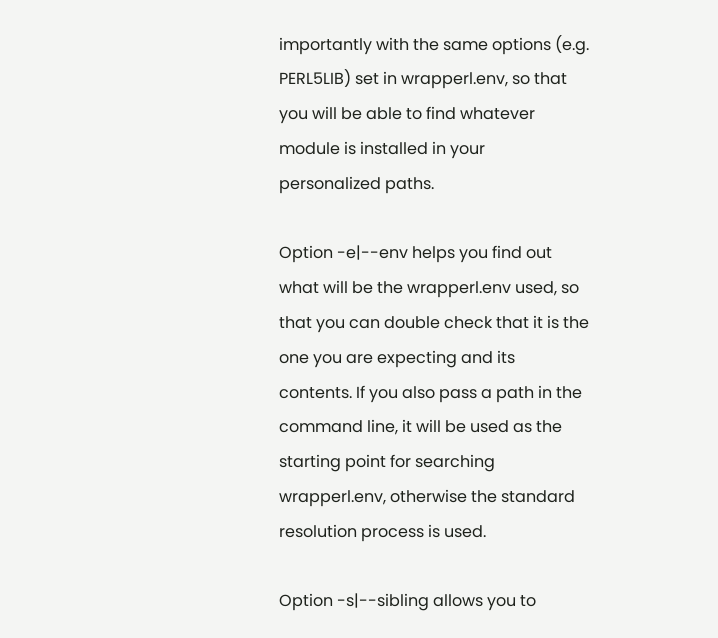importantly with the same options (e.g. PERL5LIB) set in wrapperl.env, so that you will be able to find whatever module is installed in your personalized paths.

Option -e|--env helps you find out what will be the wrapperl.env used, so that you can double check that it is the one you are expecting and its contents. If you also pass a path in the command line, it will be used as the starting point for searching wrapperl.env, otherwise the standard resolution process is used.

Option -s|--sibling allows you to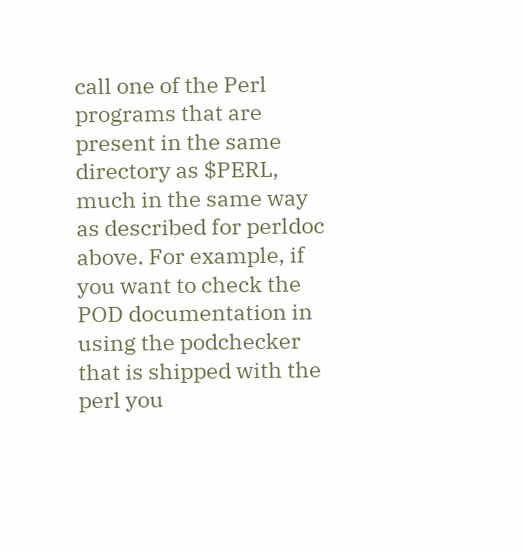call one of the Perl programs that are present in the same directory as $PERL, much in the same way as described for perldoc above. For example, if you want to check the POD documentation in using the podchecker that is shipped with the perl you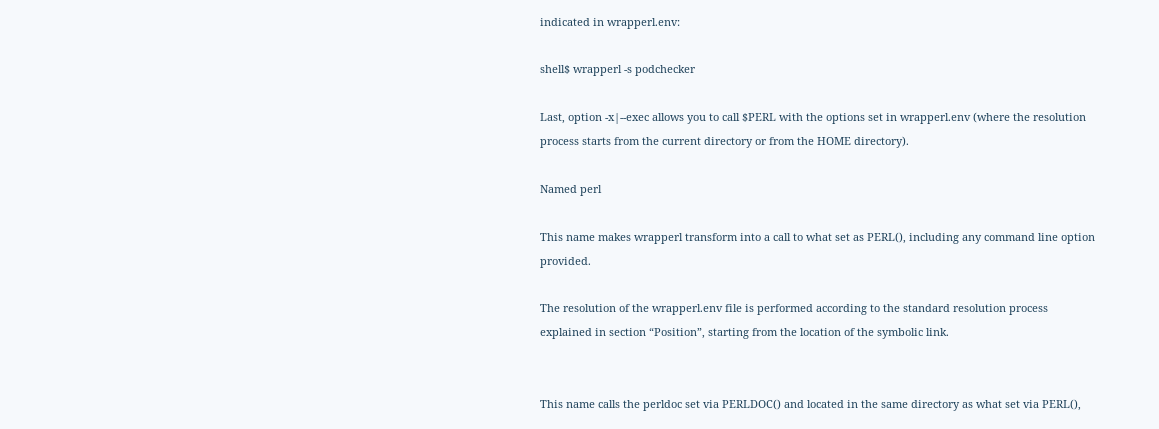indicated in wrapperl.env:

shell$ wrapperl -s podchecker

Last, option -x|--exec allows you to call $PERL with the options set in wrapperl.env (where the resolution process starts from the current directory or from the HOME directory).

Named perl

This name makes wrapperl transform into a call to what set as PERL(), including any command line option provided.

The resolution of the wrapperl.env file is performed according to the standard resolution process explained in section “Position”, starting from the location of the symbolic link.


This name calls the perldoc set via PERLDOC() and located in the same directory as what set via PERL(),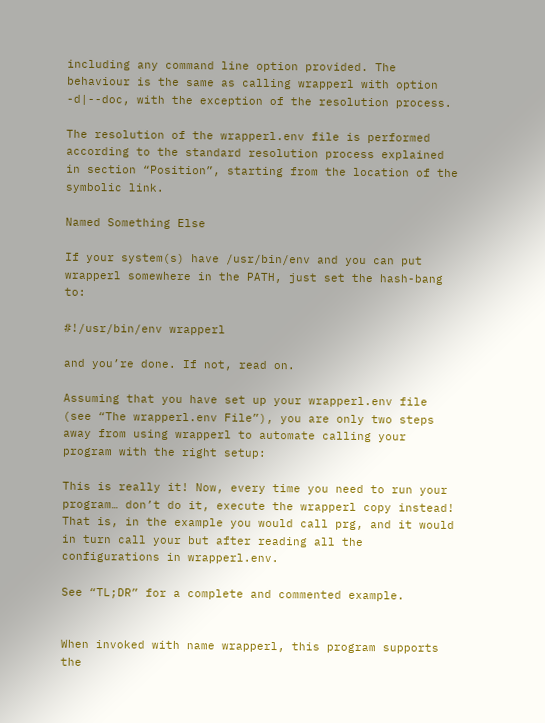including any command line option provided. The behaviour is the same as calling wrapperl with option -d|--doc, with the exception of the resolution process.

The resolution of the wrapperl.env file is performed according to the standard resolution process explained in section “Position”, starting from the location of the symbolic link.

Named Something Else

If your system(s) have /usr/bin/env and you can put wrapperl somewhere in the PATH, just set the hash-bang to:

#!/usr/bin/env wrapperl

and you’re done. If not, read on.

Assuming that you have set up your wrapperl.env file (see “The wrapperl.env File”), you are only two steps away from using wrapperl to automate calling your program with the right setup:

This is really it! Now, every time you need to run your program… don’t do it, execute the wrapperl copy instead! That is, in the example you would call prg, and it would in turn call your but after reading all the configurations in wrapperl.env.

See “TL;DR” for a complete and commented example.


When invoked with name wrapperl, this program supports the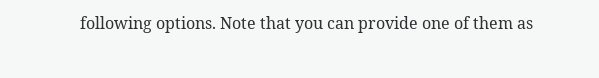following options. Note that you can provide one of them as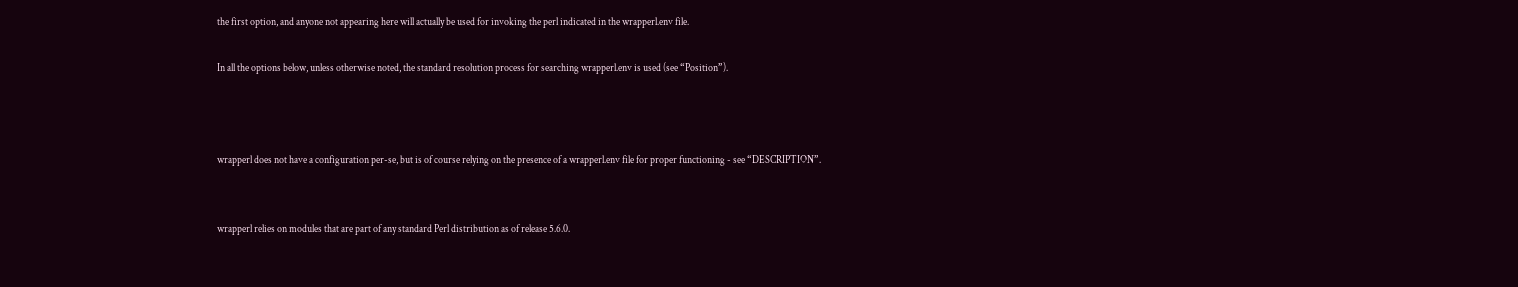the first option, and anyone not appearing here will actually be used for invoking the perl indicated in the wrapperl.env file.

In all the options below, unless otherwise noted, the standard resolution process for searching wrapperl.env is used (see “Position”).



wrapperl does not have a configuration per-se, but is of course relying on the presence of a wrapperl.env file for proper functioning - see “DESCRIPTION”.


wrapperl relies on modules that are part of any standard Perl distribution as of release 5.6.0.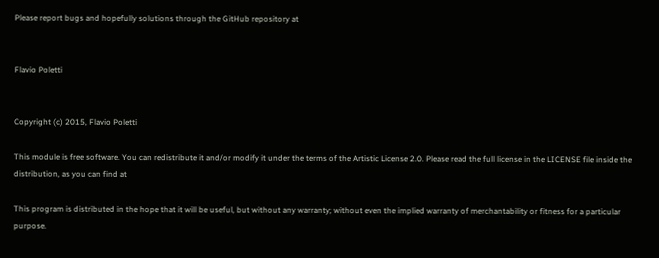Please report bugs and hopefully solutions through the GitHub repository at


Flavio Poletti


Copyright (c) 2015, Flavio Poletti

This module is free software. You can redistribute it and/or modify it under the terms of the Artistic License 2.0. Please read the full license in the LICENSE file inside the distribution, as you can find at

This program is distributed in the hope that it will be useful, but without any warranty; without even the implied warranty of merchantability or fitness for a particular purpose.